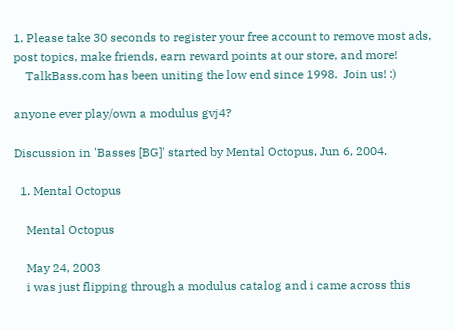1. Please take 30 seconds to register your free account to remove most ads, post topics, make friends, earn reward points at our store, and more!
    TalkBass.com has been uniting the low end since 1998.  Join us! :)

anyone ever play/own a modulus gvj4?

Discussion in 'Basses [BG]' started by Mental Octopus, Jun 6, 2004.

  1. Mental Octopus

    Mental Octopus

    May 24, 2003
    i was just flipping through a modulus catalog and i came across this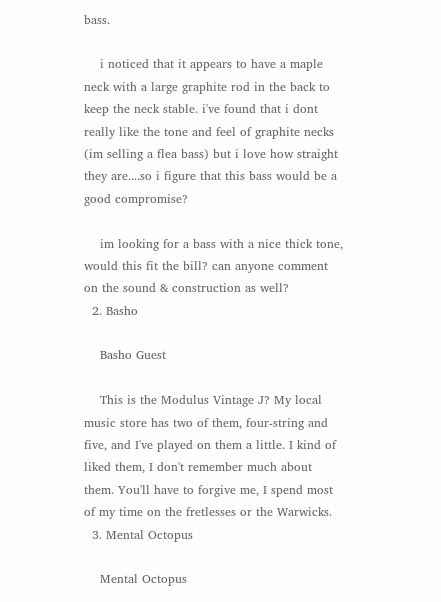bass.

    i noticed that it appears to have a maple neck with a large graphite rod in the back to keep the neck stable. i've found that i dont really like the tone and feel of graphite necks (im selling a flea bass) but i love how straight they are....so i figure that this bass would be a good compromise?

    im looking for a bass with a nice thick tone, would this fit the bill? can anyone comment on the sound & construction as well?
  2. Basho

    Basho Guest

    This is the Modulus Vintage J? My local music store has two of them, four-string and five, and I've played on them a little. I kind of liked them, I don't remember much about them. You'll have to forgive me, I spend most of my time on the fretlesses or the Warwicks.
  3. Mental Octopus

    Mental Octopus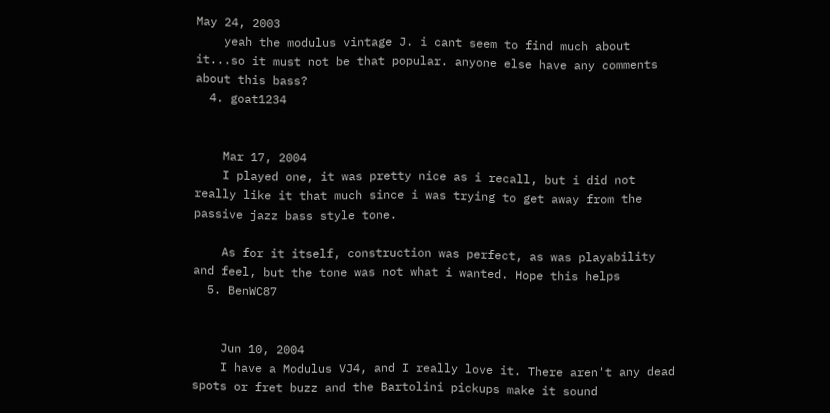May 24, 2003
    yeah the modulus vintage J. i cant seem to find much about it...so it must not be that popular. anyone else have any comments about this bass?
  4. goat1234


    Mar 17, 2004
    I played one, it was pretty nice as i recall, but i did not really like it that much since i was trying to get away from the passive jazz bass style tone.

    As for it itself, construction was perfect, as was playability and feel, but the tone was not what i wanted. Hope this helps
  5. BenWC87


    Jun 10, 2004
    I have a Modulus VJ4, and I really love it. There aren't any dead spots or fret buzz and the Bartolini pickups make it sound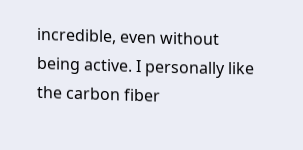incredible, even without being active. I personally like the carbon fiber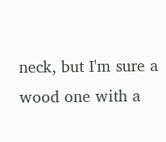neck, but I'm sure a wood one with a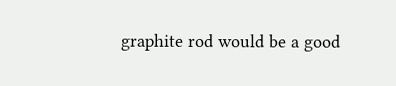graphite rod would be a good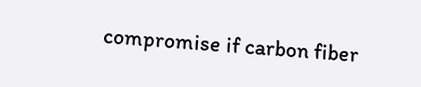compromise if carbon fiber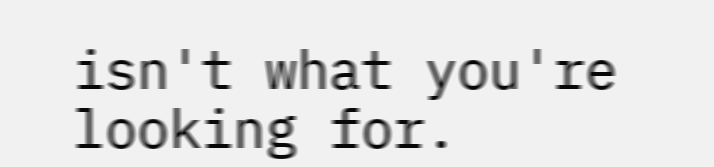isn't what you're looking for.